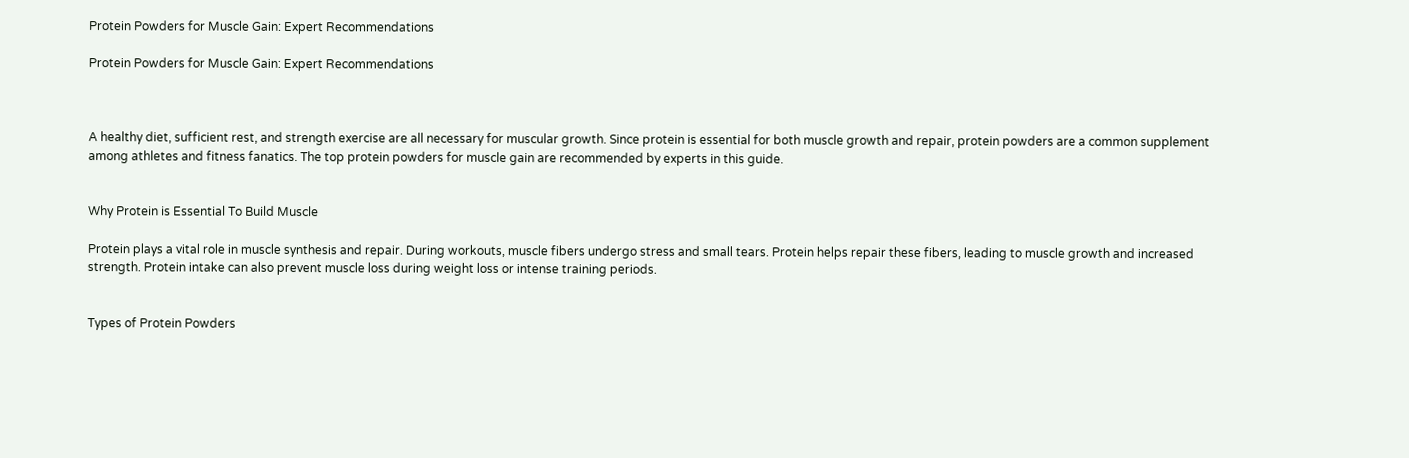Protein Powders for Muscle Gain: Expert Recommendations

Protein Powders for Muscle Gain: Expert Recommendations



A healthy diet, sufficient rest, and strength exercise are all necessary for muscular growth. Since protein is essential for both muscle growth and repair, protein powders are a common supplement among athletes and fitness fanatics. The top protein powders for muscle gain are recommended by experts in this guide.


Why Protein is Essential To Build Muscle

Protein plays a vital role in muscle synthesis and repair. During workouts, muscle fibers undergo stress and small tears. Protein helps repair these fibers, leading to muscle growth and increased strength. Protein intake can also prevent muscle loss during weight loss or intense training periods.


Types of Protein Powders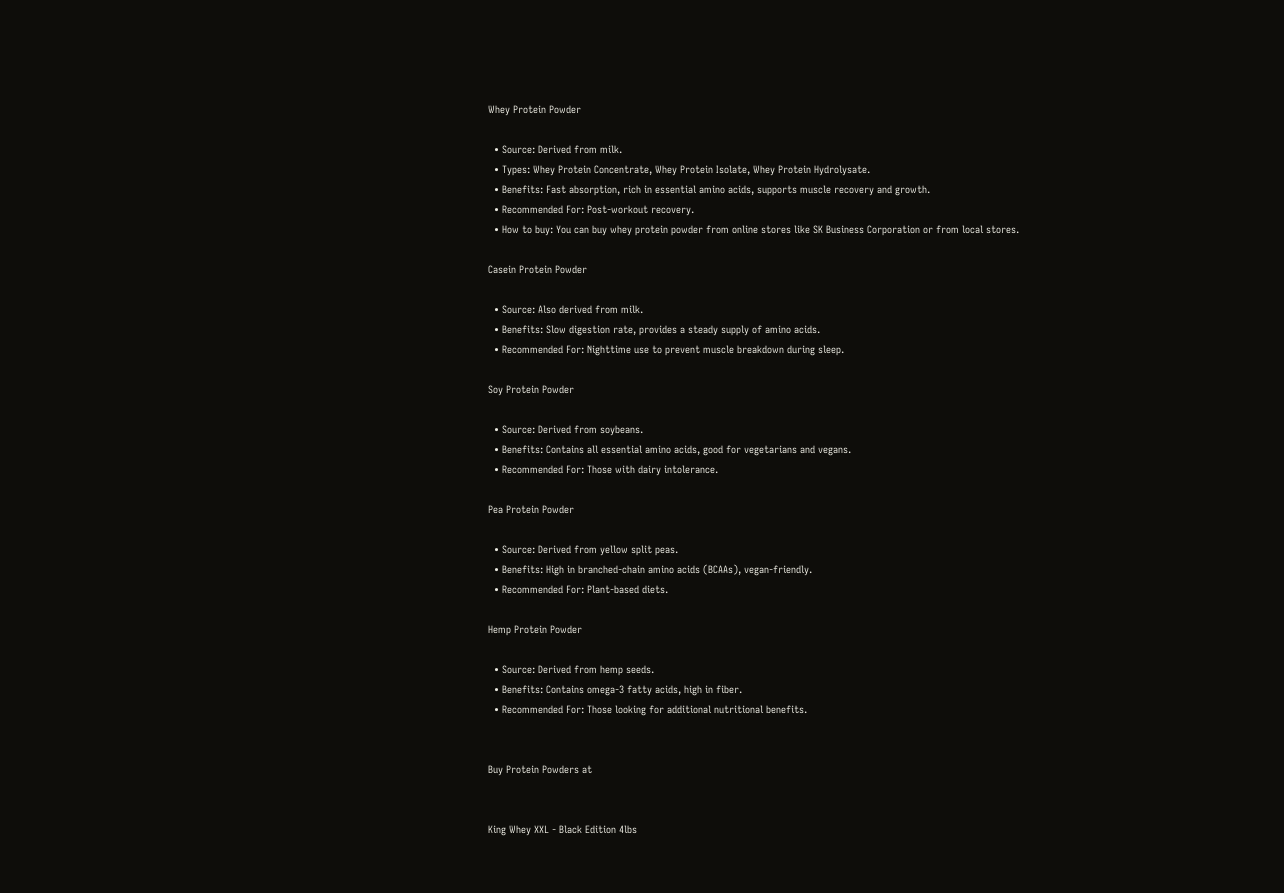Whey Protein Powder

  • Source: Derived from milk.
  • Types: Whey Protein Concentrate, Whey Protein Isolate, Whey Protein Hydrolysate.
  • Benefits: Fast absorption, rich in essential amino acids, supports muscle recovery and growth.
  • Recommended For: Post-workout recovery.
  • How to buy: You can buy whey protein powder from online stores like SK Business Corporation or from local stores.

Casein Protein Powder

  • Source: Also derived from milk.
  • Benefits: Slow digestion rate, provides a steady supply of amino acids.
  • Recommended For: Nighttime use to prevent muscle breakdown during sleep.

Soy Protein Powder

  • Source: Derived from soybeans.
  • Benefits: Contains all essential amino acids, good for vegetarians and vegans.
  • Recommended For: Those with dairy intolerance.

Pea Protein Powder

  • Source: Derived from yellow split peas.
  • Benefits: High in branched-chain amino acids (BCAAs), vegan-friendly.
  • Recommended For: Plant-based diets.

Hemp Protein Powder

  • Source: Derived from hemp seeds.
  • Benefits: Contains omega-3 fatty acids, high in fiber.
  • Recommended For: Those looking for additional nutritional benefits.


Buy Protein Powders at


King Whey XXL - Black Edition 4lbs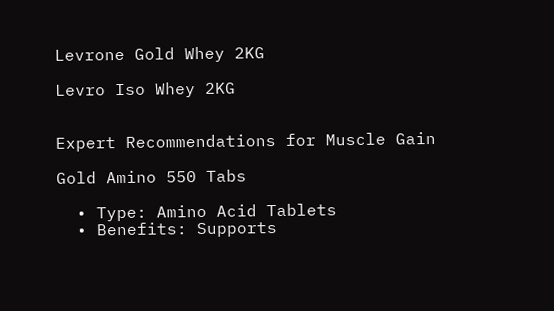Levrone Gold Whey 2KG

Levro Iso Whey 2KG


Expert Recommendations for Muscle Gain

Gold Amino 550 Tabs

  • Type: Amino Acid Tablets
  • Benefits: Supports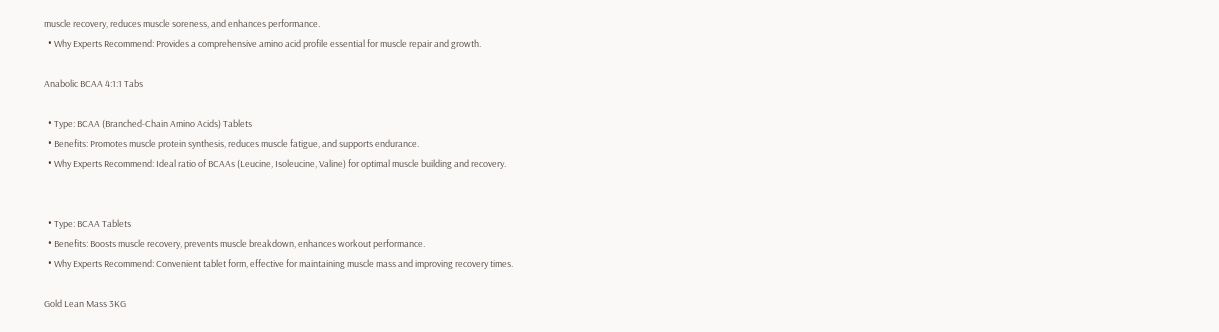muscle recovery, reduces muscle soreness, and enhances performance.
  • Why Experts Recommend: Provides a comprehensive amino acid profile essential for muscle repair and growth.

Anabolic BCAA 4:1:1 Tabs

  • Type: BCAA (Branched-Chain Amino Acids) Tablets
  • Benefits: Promotes muscle protein synthesis, reduces muscle fatigue, and supports endurance.
  • Why Experts Recommend: Ideal ratio of BCAAs (Leucine, Isoleucine, Valine) for optimal muscle building and recovery.


  • Type: BCAA Tablets
  • Benefits: Boosts muscle recovery, prevents muscle breakdown, enhances workout performance.
  • Why Experts Recommend: Convenient tablet form, effective for maintaining muscle mass and improving recovery times.

Gold Lean Mass 3KG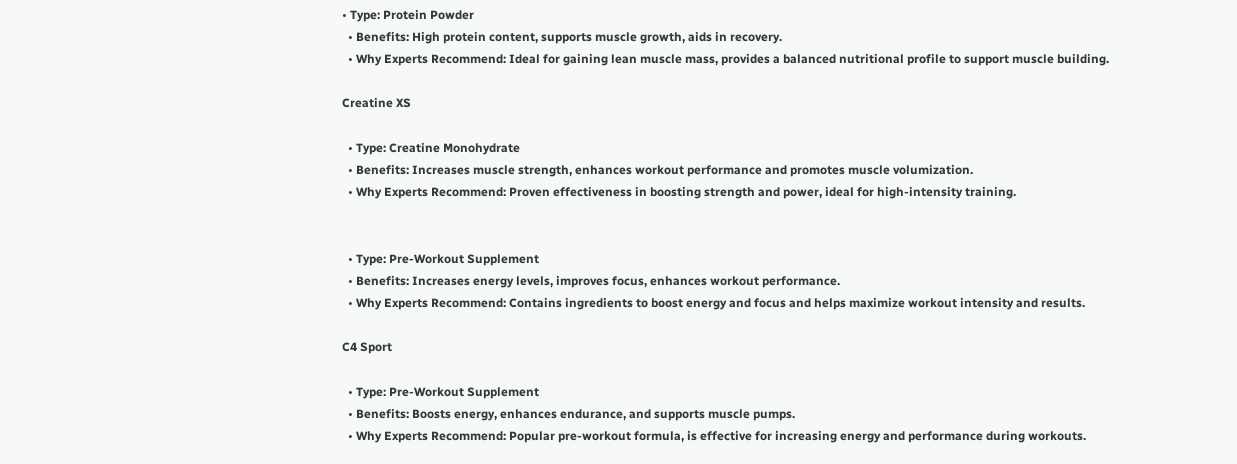• Type: Protein Powder
  • Benefits: High protein content, supports muscle growth, aids in recovery.
  • Why Experts Recommend: Ideal for gaining lean muscle mass, provides a balanced nutritional profile to support muscle building.

Creatine XS

  • Type: Creatine Monohydrate
  • Benefits: Increases muscle strength, enhances workout performance and promotes muscle volumization.
  • Why Experts Recommend: Proven effectiveness in boosting strength and power, ideal for high-intensity training.


  • Type: Pre-Workout Supplement
  • Benefits: Increases energy levels, improves focus, enhances workout performance.
  • Why Experts Recommend: Contains ingredients to boost energy and focus and helps maximize workout intensity and results.

C4 Sport

  • Type: Pre-Workout Supplement
  • Benefits: Boosts energy, enhances endurance, and supports muscle pumps.
  • Why Experts Recommend: Popular pre-workout formula, is effective for increasing energy and performance during workouts.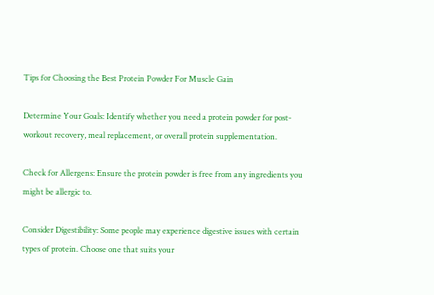Tips for Choosing the Best Protein Powder For Muscle Gain

Determine Your Goals: Identify whether you need a protein powder for post-workout recovery, meal replacement, or overall protein supplementation.

Check for Allergens: Ensure the protein powder is free from any ingredients you might be allergic to.

Consider Digestibility: Some people may experience digestive issues with certain types of protein. Choose one that suits your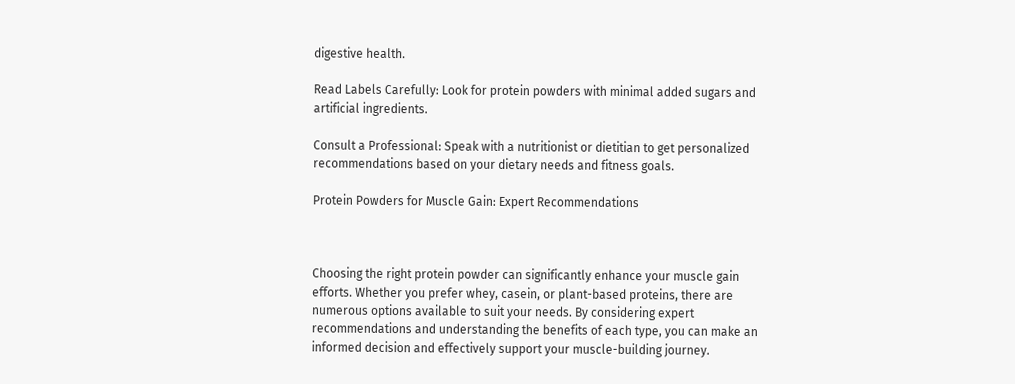digestive health.

Read Labels Carefully: Look for protein powders with minimal added sugars and artificial ingredients.

Consult a Professional: Speak with a nutritionist or dietitian to get personalized recommendations based on your dietary needs and fitness goals.

Protein Powders for Muscle Gain: Expert Recommendations



Choosing the right protein powder can significantly enhance your muscle gain efforts. Whether you prefer whey, casein, or plant-based proteins, there are numerous options available to suit your needs. By considering expert recommendations and understanding the benefits of each type, you can make an informed decision and effectively support your muscle-building journey.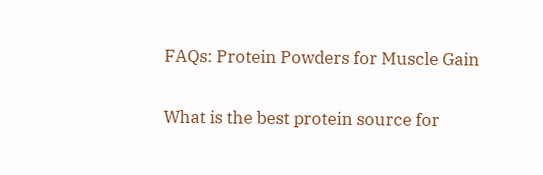FAQs: Protein Powders for Muscle Gain

What is the best protein source for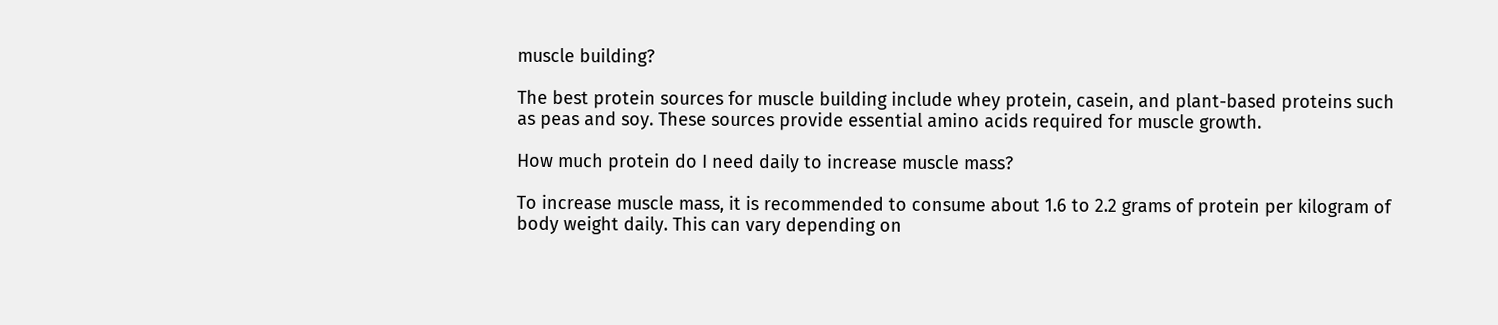muscle building?

The best protein sources for muscle building include whey protein, casein, and plant-based proteins such as peas and soy. These sources provide essential amino acids required for muscle growth.

How much protein do I need daily to increase muscle mass?

To increase muscle mass, it is recommended to consume about 1.6 to 2.2 grams of protein per kilogram of body weight daily. This can vary depending on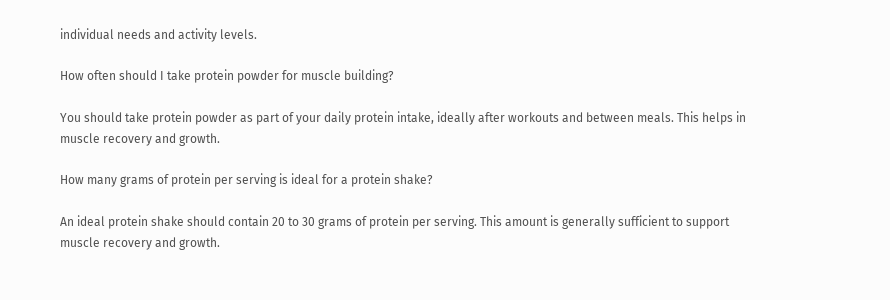individual needs and activity levels.

How often should I take protein powder for muscle building?

You should take protein powder as part of your daily protein intake, ideally after workouts and between meals. This helps in muscle recovery and growth.

How many grams of protein per serving is ideal for a protein shake?

An ideal protein shake should contain 20 to 30 grams of protein per serving. This amount is generally sufficient to support muscle recovery and growth.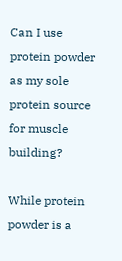Can I use protein powder as my sole protein source for muscle building?

While protein powder is a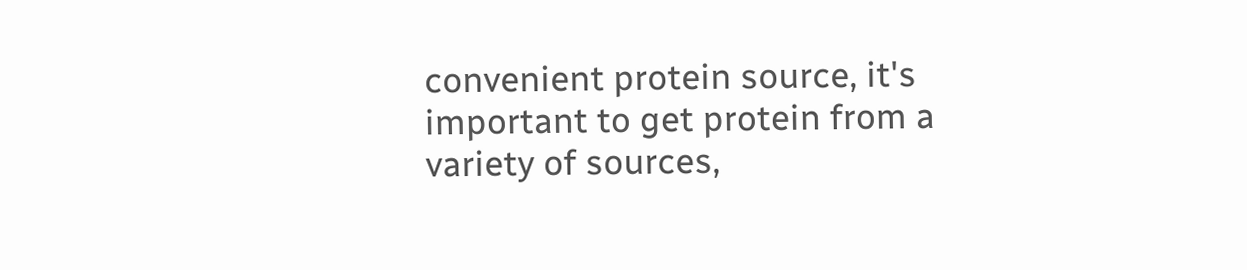convenient protein source, it's important to get protein from a variety of sources,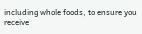including whole foods, to ensure you receive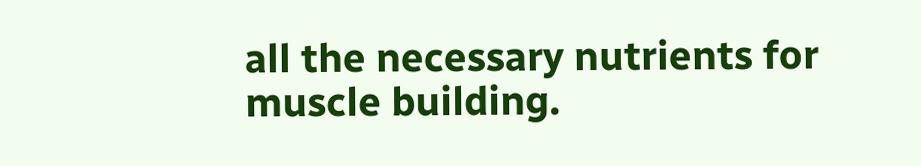all the necessary nutrients for muscle building.